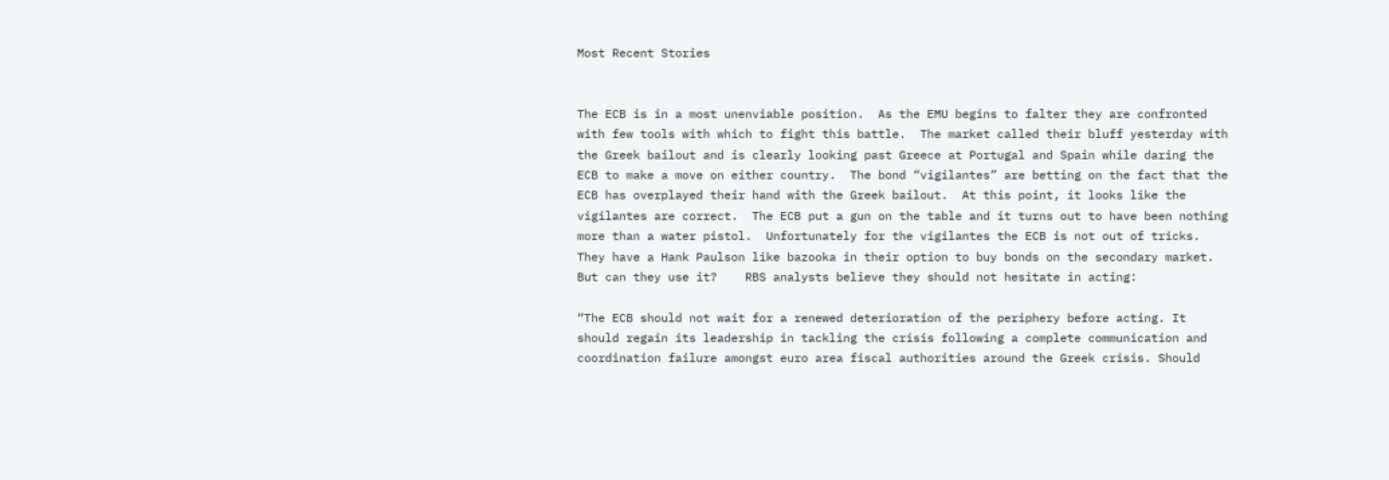Most Recent Stories


The ECB is in a most unenviable position.  As the EMU begins to falter they are confronted with few tools with which to fight this battle.  The market called their bluff yesterday with the Greek bailout and is clearly looking past Greece at Portugal and Spain while daring the ECB to make a move on either country.  The bond “vigilantes” are betting on the fact that the ECB has overplayed their hand with the Greek bailout.  At this point, it looks like the vigilantes are correct.  The ECB put a gun on the table and it turns out to have been nothing more than a water pistol.  Unfortunately for the vigilantes the ECB is not out of tricks.  They have a Hank Paulson like bazooka in their option to buy bonds on the secondary market.  But can they use it?    RBS analysts believe they should not hesitate in acting:

“The ECB should not wait for a renewed deterioration of the periphery before acting. It should regain its leadership in tackling the crisis following a complete communication and coordination failure amongst euro area fiscal authorities around the Greek crisis. Should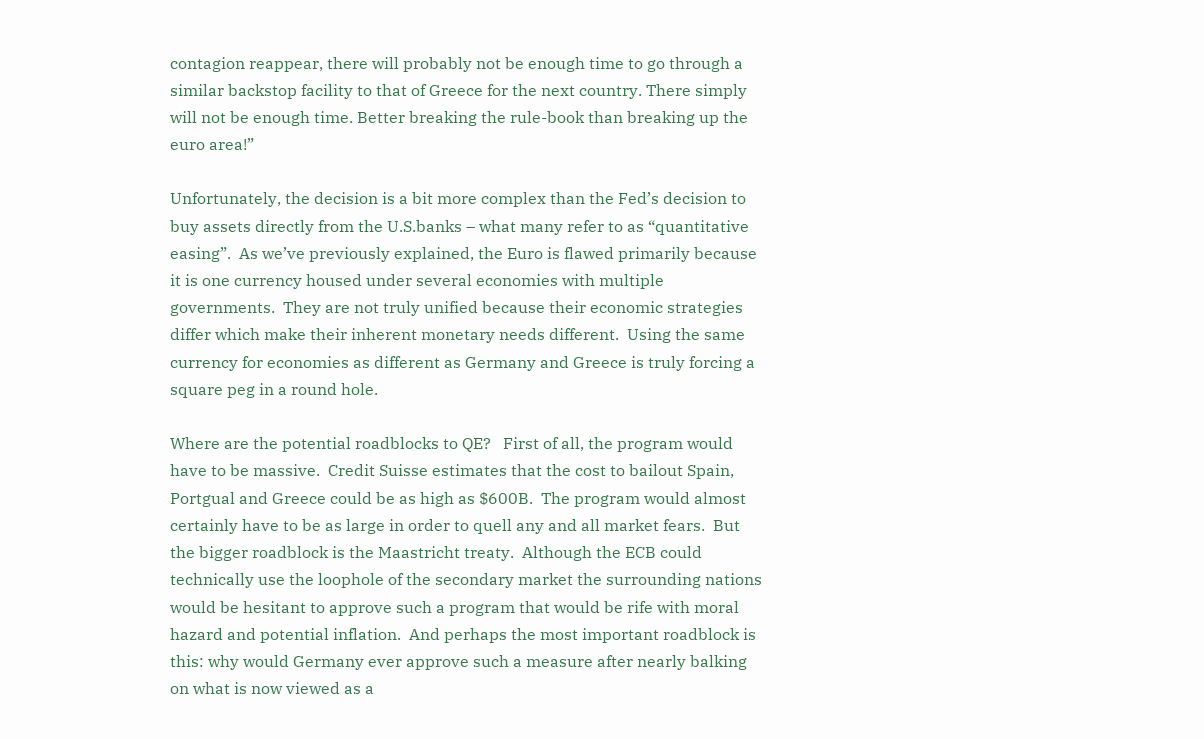contagion reappear, there will probably not be enough time to go through a similar backstop facility to that of Greece for the next country. There simply will not be enough time. Better breaking the rule-book than breaking up the euro area!”

Unfortunately, the decision is a bit more complex than the Fed’s decision to buy assets directly from the U.S.banks – what many refer to as “quantitative easing”.  As we’ve previously explained, the Euro is flawed primarily because it is one currency housed under several economies with multiple governments.  They are not truly unified because their economic strategies differ which make their inherent monetary needs different.  Using the same currency for economies as different as Germany and Greece is truly forcing a square peg in a round hole.

Where are the potential roadblocks to QE?   First of all, the program would have to be massive.  Credit Suisse estimates that the cost to bailout Spain, Portgual and Greece could be as high as $600B.  The program would almost certainly have to be as large in order to quell any and all market fears.  But the bigger roadblock is the Maastricht treaty.  Although the ECB could technically use the loophole of the secondary market the surrounding nations would be hesitant to approve such a program that would be rife with moral hazard and potential inflation.  And perhaps the most important roadblock is this: why would Germany ever approve such a measure after nearly balking on what is now viewed as a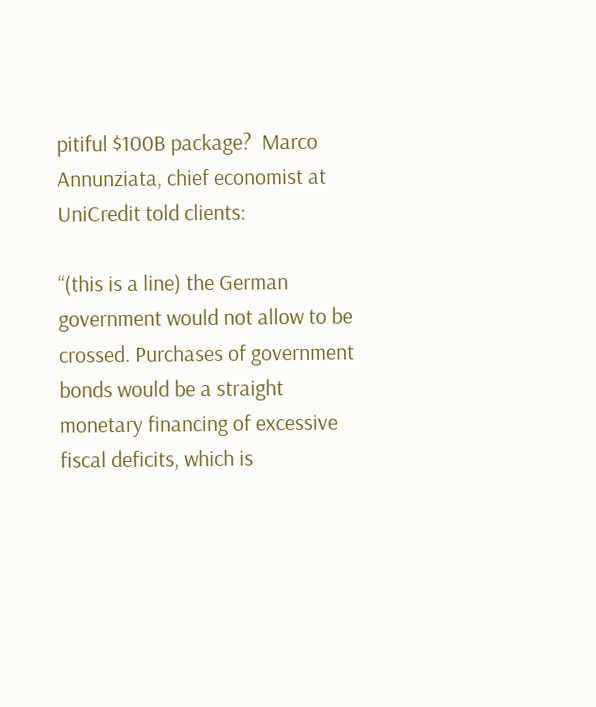pitiful $100B package?  Marco Annunziata, chief economist at UniCredit told clients:

“(this is a line) the German government would not allow to be crossed. Purchases of government bonds would be a straight monetary financing of excessive fiscal deficits, which is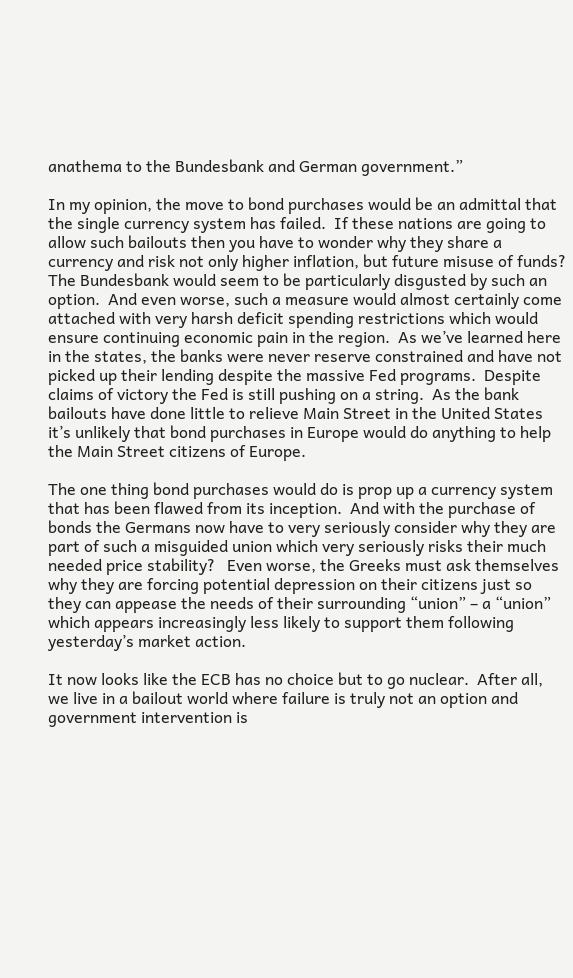anathema to the Bundesbank and German government.”

In my opinion, the move to bond purchases would be an admittal that the single currency system has failed.  If these nations are going to allow such bailouts then you have to wonder why they share a currency and risk not only higher inflation, but future misuse of funds?   The Bundesbank would seem to be particularly disgusted by such an option.  And even worse, such a measure would almost certainly come attached with very harsh deficit spending restrictions which would ensure continuing economic pain in the region.  As we’ve learned here in the states, the banks were never reserve constrained and have not picked up their lending despite the massive Fed programs.  Despite claims of victory the Fed is still pushing on a string.  As the bank bailouts have done little to relieve Main Street in the United States it’s unlikely that bond purchases in Europe would do anything to help the Main Street citizens of Europe.

The one thing bond purchases would do is prop up a currency system that has been flawed from its inception.  And with the purchase of bonds the Germans now have to very seriously consider why they are part of such a misguided union which very seriously risks their much needed price stability?   Even worse, the Greeks must ask themselves why they are forcing potential depression on their citizens just so they can appease the needs of their surrounding “union” – a “union” which appears increasingly less likely to support them following yesterday’s market action.

It now looks like the ECB has no choice but to go nuclear.  After all, we live in a bailout world where failure is truly not an option and government intervention is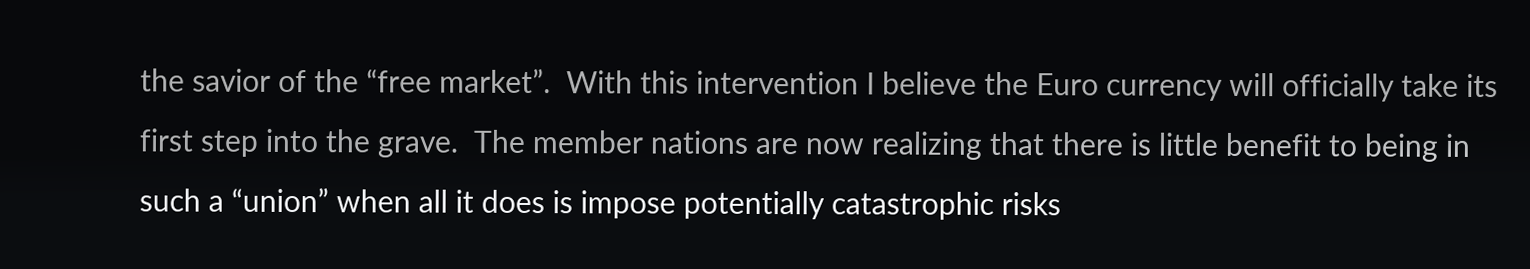the savior of the “free market”.  With this intervention I believe the Euro currency will officially take its first step into the grave.  The member nations are now realizing that there is little benefit to being in such a “union” when all it does is impose potentially catastrophic risks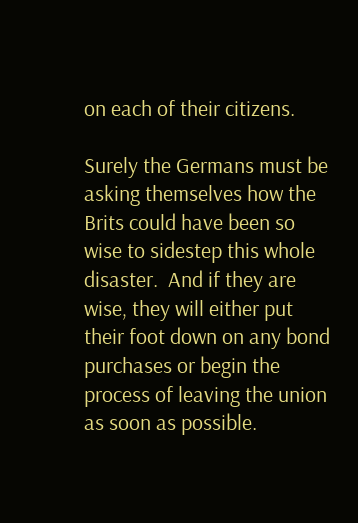on each of their citizens.

Surely the Germans must be asking themselves how the Brits could have been so wise to sidestep this whole disaster.  And if they are wise, they will either put their foot down on any bond purchases or begin the process of leaving the union as soon as possible.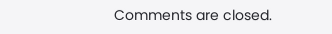Comments are closed.